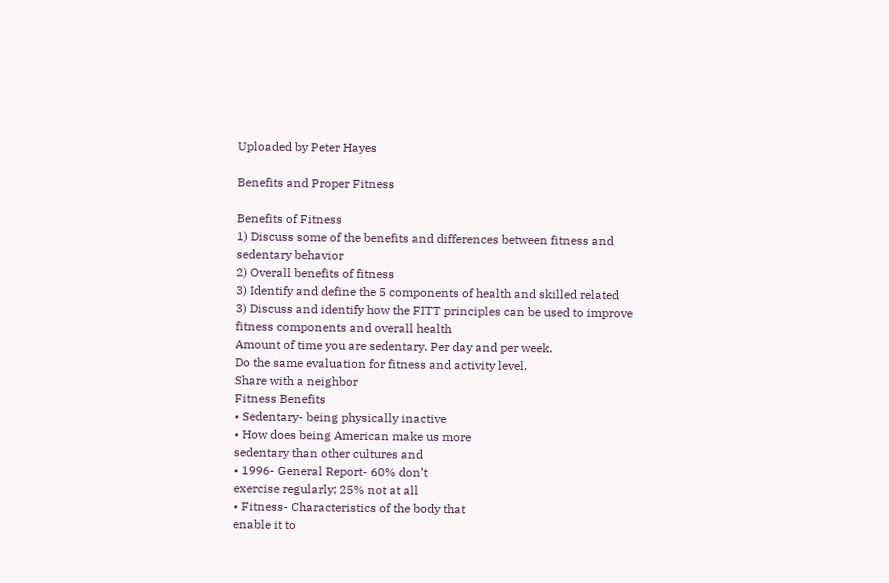Uploaded by Peter Hayes

Benefits and Proper Fitness

Benefits of Fitness
1) Discuss some of the benefits and differences between fitness and
sedentary behavior
2) Overall benefits of fitness
3) Identify and define the 5 components of health and skilled related
3) Discuss and identify how the FITT principles can be used to improve
fitness components and overall health
Amount of time you are sedentary. Per day and per week.
Do the same evaluation for fitness and activity level.
Share with a neighbor
Fitness Benefits
• Sedentary- being physically inactive
• How does being American make us more
sedentary than other cultures and
• 1996- General Report- 60% don’t
exercise regularly; 25% not at all
• Fitness- Characteristics of the body that
enable it to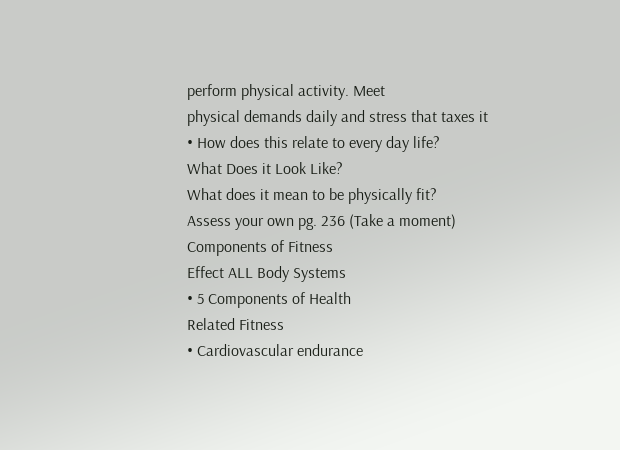perform physical activity. Meet
physical demands daily and stress that taxes it
• How does this relate to every day life?
What Does it Look Like?
What does it mean to be physically fit?
Assess your own pg. 236 (Take a moment)
Components of Fitness
Effect ALL Body Systems
• 5 Components of Health
Related Fitness
• Cardiovascular endurance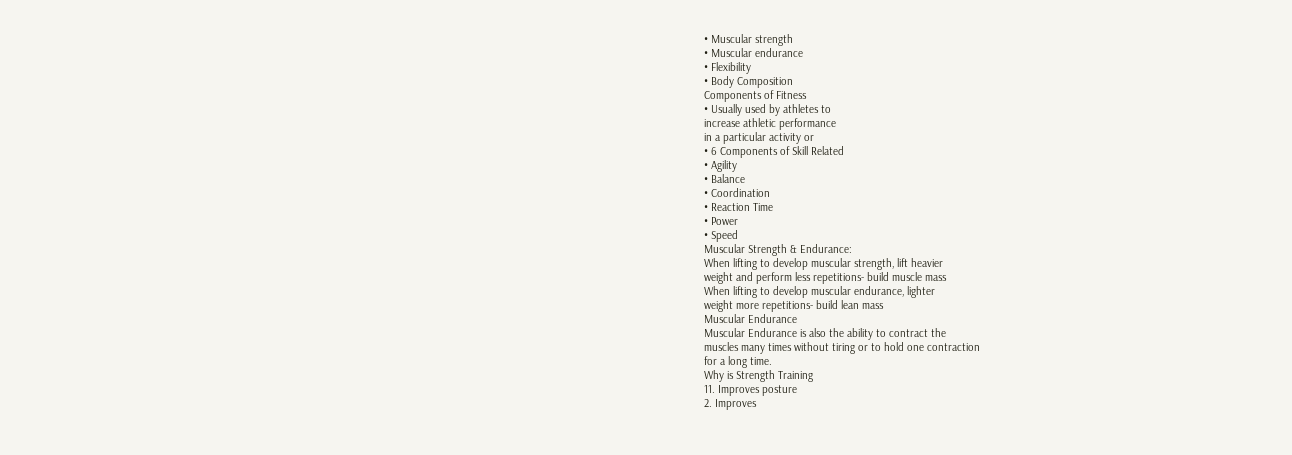• Muscular strength
• Muscular endurance
• Flexibility
• Body Composition
Components of Fitness
• Usually used by athletes to
increase athletic performance
in a particular activity or
• 6 Components of Skill Related
• Agility
• Balance
• Coordination
• Reaction Time
• Power
• Speed
Muscular Strength & Endurance:
When lifting to develop muscular strength, lift heavier
weight and perform less repetitions- build muscle mass
When lifting to develop muscular endurance, lighter
weight more repetitions- build lean mass
Muscular Endurance
Muscular Endurance is also the ability to contract the
muscles many times without tiring or to hold one contraction
for a long time.
Why is Strength Training
11. Improves posture
2. Improves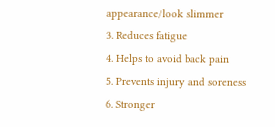appearance/look slimmer
3. Reduces fatigue
4. Helps to avoid back pain
5. Prevents injury and soreness
6. Stronger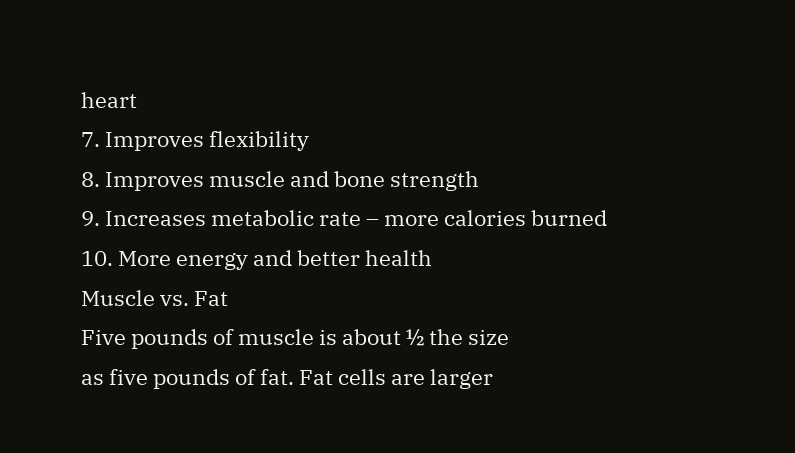heart
7. Improves flexibility
8. Improves muscle and bone strength
9. Increases metabolic rate – more calories burned
10. More energy and better health
Muscle vs. Fat
Five pounds of muscle is about ½ the size
as five pounds of fat. Fat cells are larger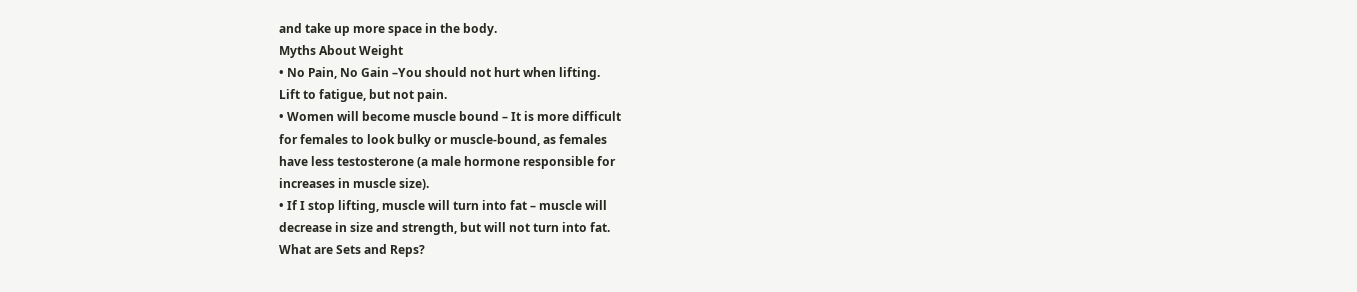and take up more space in the body.
Myths About Weight
• No Pain, No Gain –You should not hurt when lifting.
Lift to fatigue, but not pain.
• Women will become muscle bound – It is more difficult
for females to look bulky or muscle-bound, as females
have less testosterone (a male hormone responsible for
increases in muscle size).
• If I stop lifting, muscle will turn into fat – muscle will
decrease in size and strength, but will not turn into fat.
What are Sets and Reps?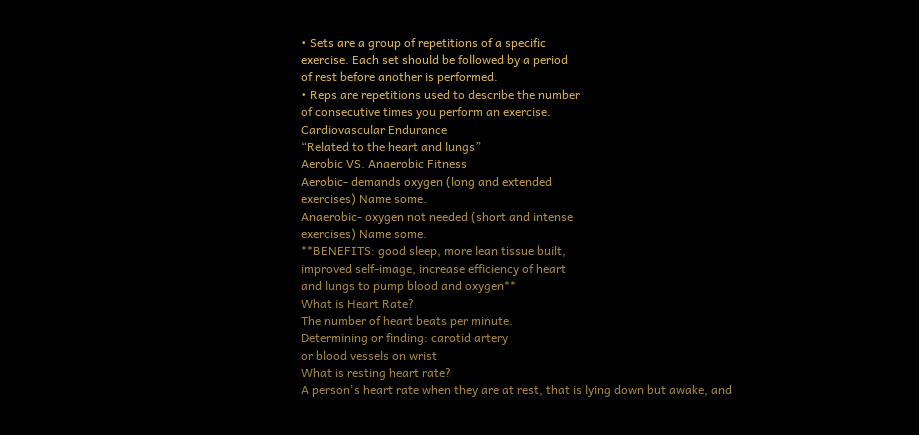• Sets are a group of repetitions of a specific
exercise. Each set should be followed by a period
of rest before another is performed.
• Reps are repetitions used to describe the number
of consecutive times you perform an exercise.
Cardiovascular Endurance
“Related to the heart and lungs”
Aerobic VS. Anaerobic Fitness
Aerobic- demands oxygen (long and extended
exercises) Name some.
Anaerobic- oxygen not needed (short and intense
exercises) Name some.
**BENEFITS: good sleep, more lean tissue built,
improved self-image, increase efficiency of heart
and lungs to pump blood and oxygen**
What is Heart Rate?
The number of heart beats per minute.
Determining or finding: carotid artery
or blood vessels on wrist
What is resting heart rate?
A person's heart rate when they are at rest, that is lying down but awake, and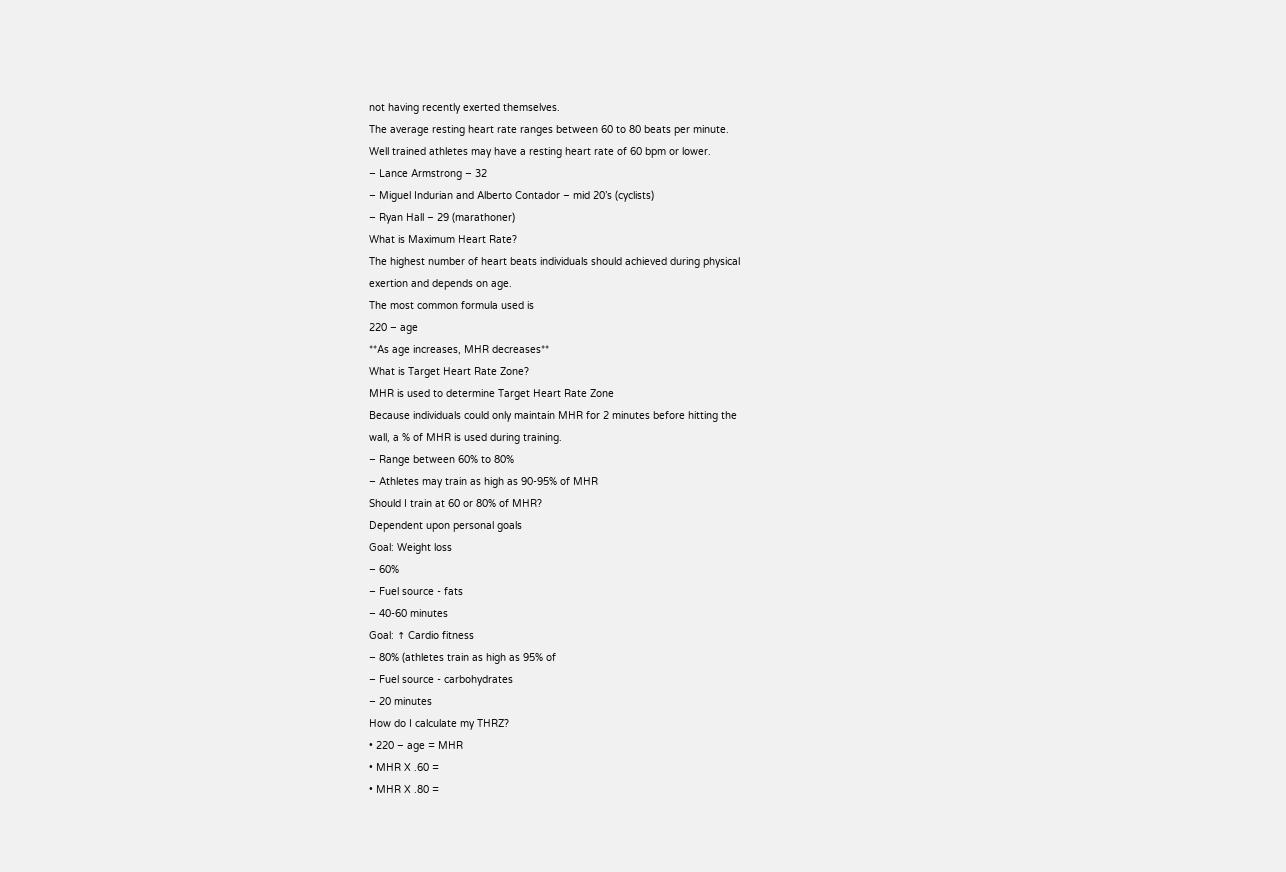not having recently exerted themselves.
The average resting heart rate ranges between 60 to 80 beats per minute.
Well trained athletes may have a resting heart rate of 60 bpm or lower.
– Lance Armstrong – 32
– Miguel Indurian and Alberto Contador – mid 20’s (cyclists)
– Ryan Hall – 29 (marathoner)
What is Maximum Heart Rate?
The highest number of heart beats individuals should achieved during physical
exertion and depends on age.
The most common formula used is
220 – age
**As age increases, MHR decreases**
What is Target Heart Rate Zone?
MHR is used to determine Target Heart Rate Zone
Because individuals could only maintain MHR for 2 minutes before hitting the
wall, a % of MHR is used during training.
– Range between 60% to 80%
– Athletes may train as high as 90-95% of MHR
Should I train at 60 or 80% of MHR?
Dependent upon personal goals
Goal: Weight loss
– 60%
– Fuel source - fats
– 40-60 minutes
Goal: ↑ Cardio fitness
– 80% (athletes train as high as 95% of
– Fuel source - carbohydrates
– 20 minutes
How do I calculate my THRZ?
• 220 – age = MHR
• MHR X .60 =
• MHR X .80 =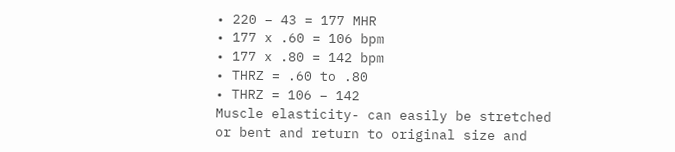• 220 – 43 = 177 MHR
• 177 x .60 = 106 bpm
• 177 x .80 = 142 bpm
• THRZ = .60 to .80
• THRZ = 106 – 142
Muscle elasticity- can easily be stretched
or bent and return to original size and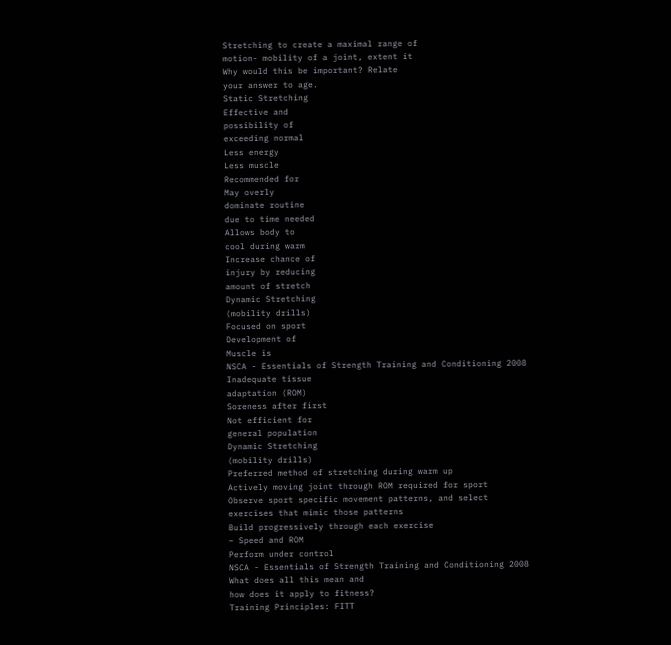Stretching to create a maximal range of
motion- mobility of a joint, extent it
Why would this be important? Relate
your answer to age.
Static Stretching
Effective and
possibility of
exceeding normal
Less energy
Less muscle
Recommended for
May overly
dominate routine
due to time needed
Allows body to
cool during warm
Increase chance of
injury by reducing
amount of stretch
Dynamic Stretching
(mobility drills)
Focused on sport
Development of
Muscle is
NSCA - Essentials of Strength Training and Conditioning 2008
Inadequate tissue
adaptation (ROM)
Soreness after first
Not efficient for
general population
Dynamic Stretching
(mobility drills)
Preferred method of stretching during warm up
Actively moving joint through ROM required for sport
Observe sport specific movement patterns, and select
exercises that mimic those patterns
Build progressively through each exercise
– Speed and ROM
Perform under control
NSCA - Essentials of Strength Training and Conditioning 2008
What does all this mean and
how does it apply to fitness?
Training Principles: FITT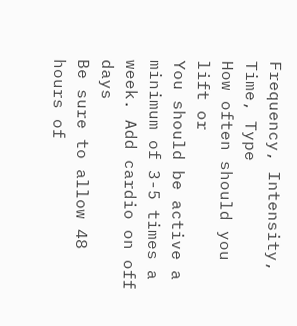Frequency, Intensity, Time, Type
How often should you lift or
You should be active a
minimum of 3-5 times a
week. Add cardio on off days
Be sure to allow 48 hours of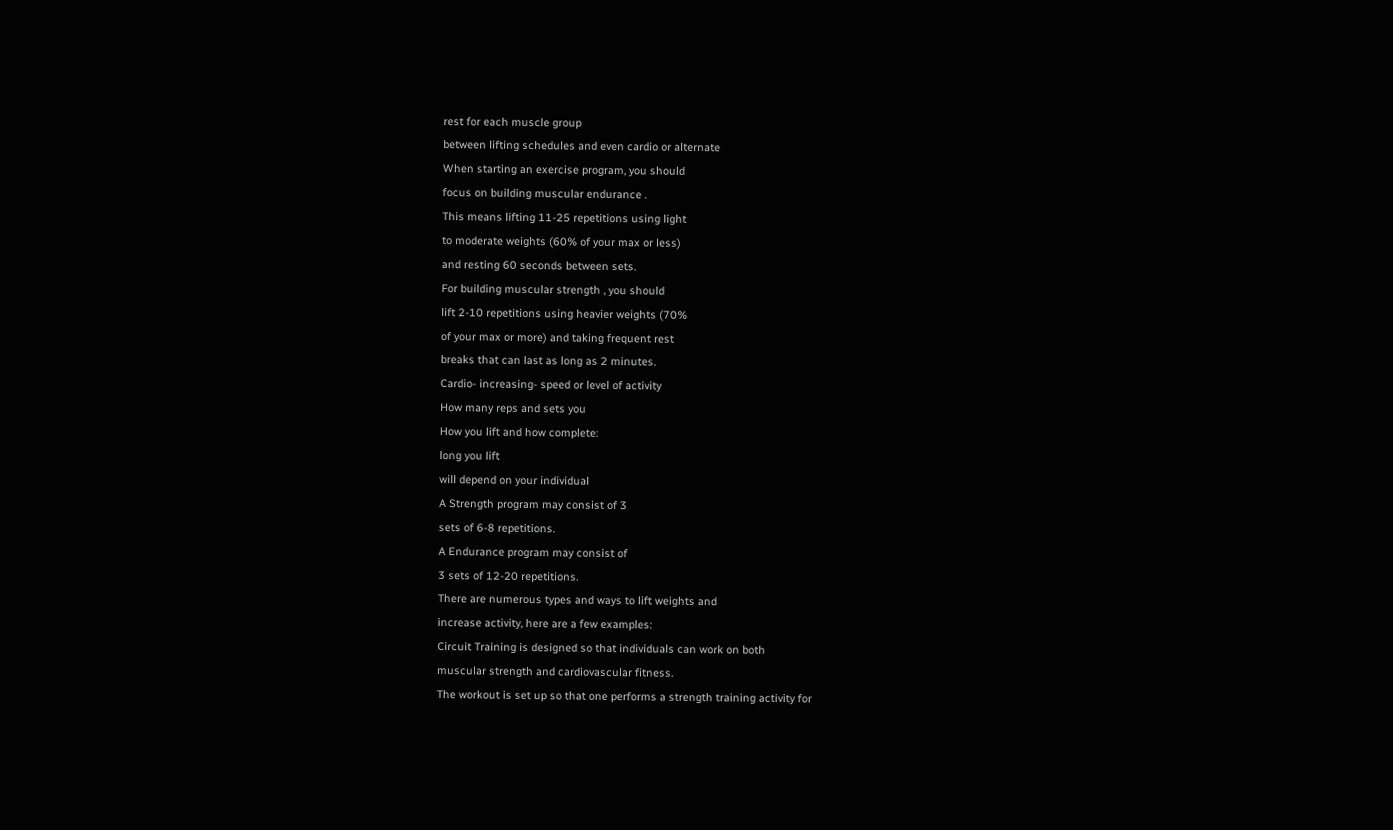rest for each muscle group
between lifting schedules and even cardio or alternate
When starting an exercise program, you should
focus on building muscular endurance .
This means lifting 11-25 repetitions using light
to moderate weights (60% of your max or less)
and resting 60 seconds between sets.
For building muscular strength , you should
lift 2-10 repetitions using heavier weights (70%
of your max or more) and taking frequent rest
breaks that can last as long as 2 minutes.
Cardio- increasing- speed or level of activity
How many reps and sets you
How you lift and how complete:
long you lift
will depend on your individual
A Strength program may consist of 3
sets of 6-8 repetitions.
A Endurance program may consist of
3 sets of 12-20 repetitions.
There are numerous types and ways to lift weights and
increase activity, here are a few examples:
Circuit Training is designed so that individuals can work on both
muscular strength and cardiovascular fitness.
The workout is set up so that one performs a strength training activity for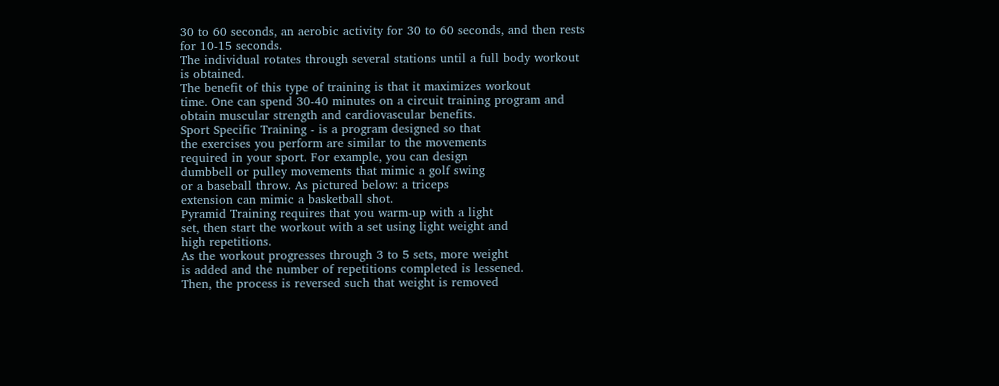30 to 60 seconds, an aerobic activity for 30 to 60 seconds, and then rests
for 10-15 seconds.
The individual rotates through several stations until a full body workout
is obtained.
The benefit of this type of training is that it maximizes workout
time. One can spend 30-40 minutes on a circuit training program and
obtain muscular strength and cardiovascular benefits.
Sport Specific Training - is a program designed so that
the exercises you perform are similar to the movements
required in your sport. For example, you can design
dumbbell or pulley movements that mimic a golf swing
or a baseball throw. As pictured below: a triceps
extension can mimic a basketball shot.
Pyramid Training requires that you warm-up with a light
set, then start the workout with a set using light weight and
high repetitions.
As the workout progresses through 3 to 5 sets, more weight
is added and the number of repetitions completed is lessened.
Then, the process is reversed such that weight is removed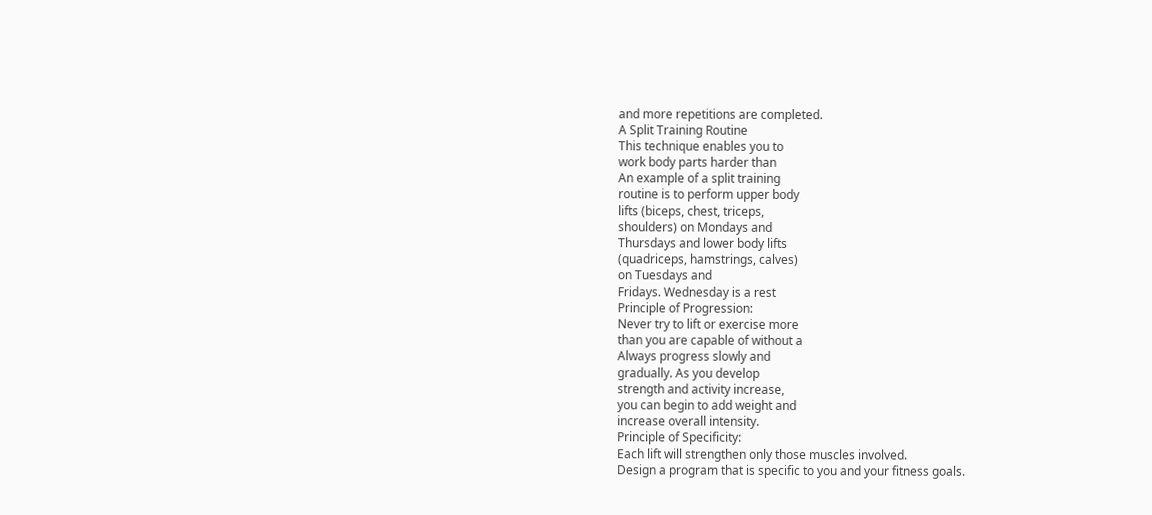and more repetitions are completed.
A Split Training Routine
This technique enables you to
work body parts harder than
An example of a split training
routine is to perform upper body
lifts (biceps, chest, triceps,
shoulders) on Mondays and
Thursdays and lower body lifts
(quadriceps, hamstrings, calves)
on Tuesdays and
Fridays. Wednesday is a rest
Principle of Progression:
Never try to lift or exercise more
than you are capable of without a
Always progress slowly and
gradually. As you develop
strength and activity increase,
you can begin to add weight and
increase overall intensity.
Principle of Specificity:
Each lift will strengthen only those muscles involved.
Design a program that is specific to you and your fitness goals.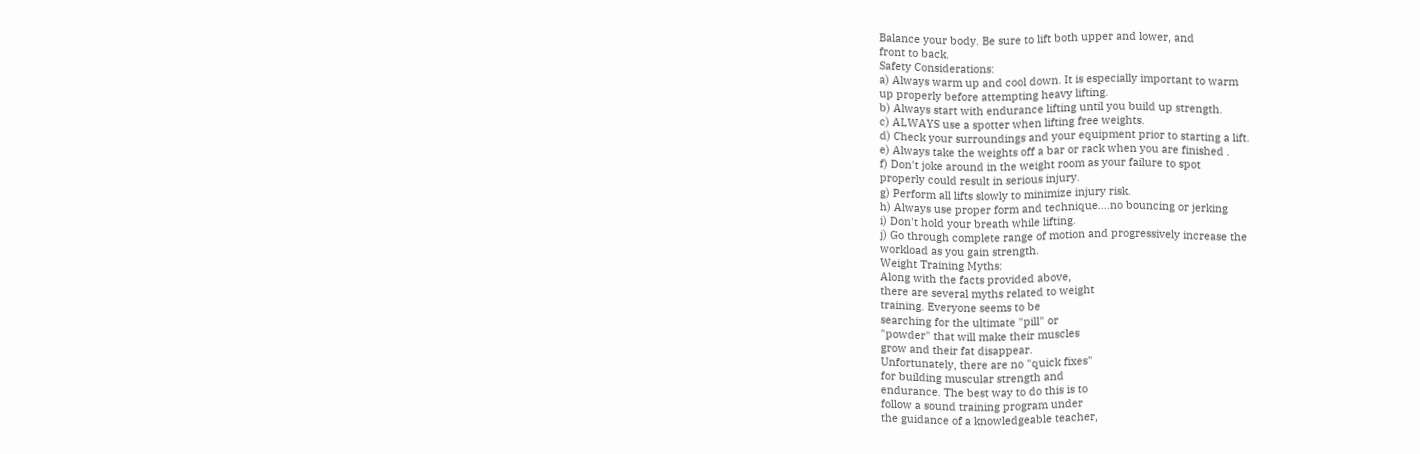Balance your body. Be sure to lift both upper and lower, and
front to back.
Safety Considerations:
a) Always warm up and cool down. It is especially important to warm
up properly before attempting heavy lifting.
b) Always start with endurance lifting until you build up strength.
c) ALWAYS use a spotter when lifting free weights.
d) Check your surroundings and your equipment prior to starting a lift.
e) Always take the weights off a bar or rack when you are finished .
f) Don't joke around in the weight room as your failure to spot
properly could result in serious injury.
g) Perform all lifts slowly to minimize injury risk.
h) Always use proper form and technique….no bouncing or jerking
i) Don't hold your breath while lifting.
j) Go through complete range of motion and progressively increase the
workload as you gain strength.
Weight Training Myths:
Along with the facts provided above,
there are several myths related to weight
training. Everyone seems to be
searching for the ultimate "pill" or
"powder" that will make their muscles
grow and their fat disappear.
Unfortunately, there are no "quick fixes"
for building muscular strength and
endurance. The best way to do this is to
follow a sound training program under
the guidance of a knowledgeable teacher,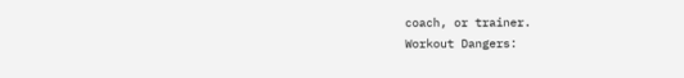coach, or trainer.
Workout Dangers: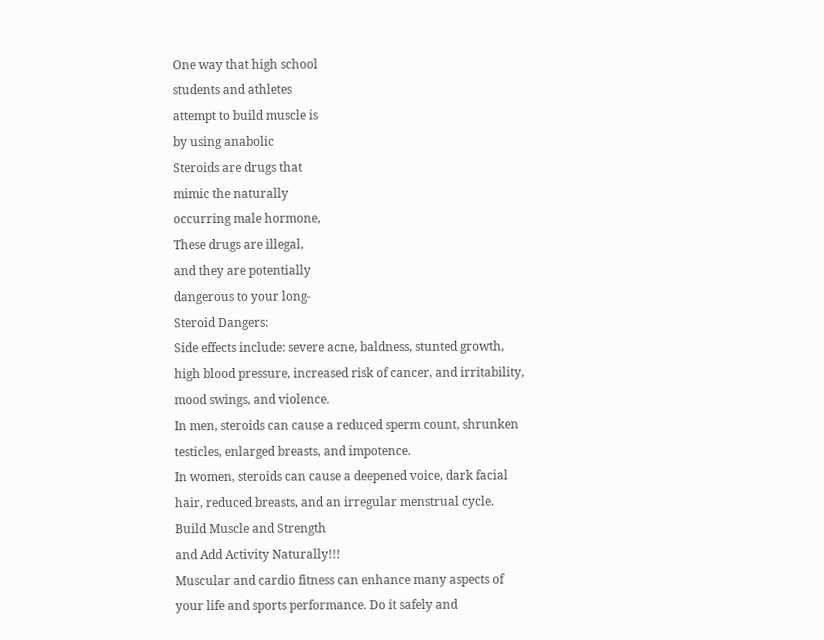One way that high school
students and athletes
attempt to build muscle is
by using anabolic
Steroids are drugs that
mimic the naturally
occurring male hormone,
These drugs are illegal,
and they are potentially
dangerous to your long-
Steroid Dangers:
Side effects include: severe acne, baldness, stunted growth,
high blood pressure, increased risk of cancer, and irritability,
mood swings, and violence.
In men, steroids can cause a reduced sperm count, shrunken
testicles, enlarged breasts, and impotence.
In women, steroids can cause a deepened voice, dark facial
hair, reduced breasts, and an irregular menstrual cycle.
Build Muscle and Strength
and Add Activity Naturally!!!
Muscular and cardio fitness can enhance many aspects of
your life and sports performance. Do it safely and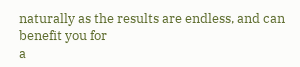naturally as the results are endless, and can benefit you for
a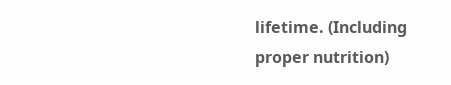lifetime. (Including proper nutrition)